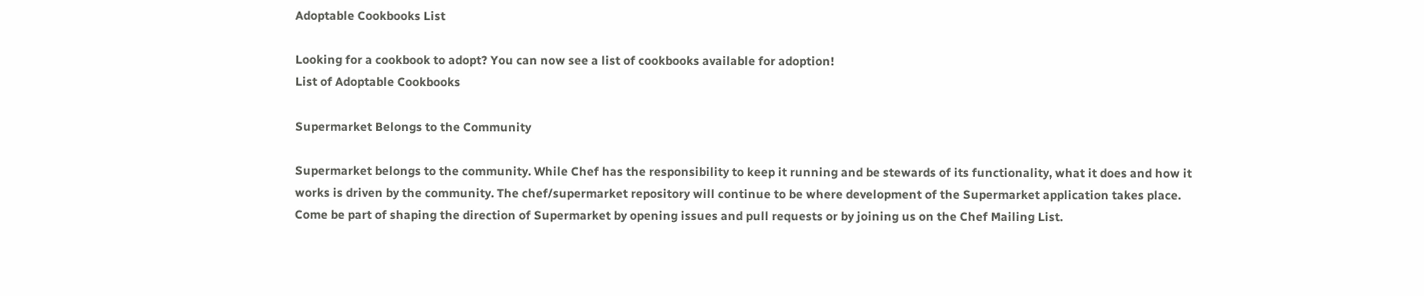Adoptable Cookbooks List

Looking for a cookbook to adopt? You can now see a list of cookbooks available for adoption!
List of Adoptable Cookbooks

Supermarket Belongs to the Community

Supermarket belongs to the community. While Chef has the responsibility to keep it running and be stewards of its functionality, what it does and how it works is driven by the community. The chef/supermarket repository will continue to be where development of the Supermarket application takes place. Come be part of shaping the direction of Supermarket by opening issues and pull requests or by joining us on the Chef Mailing List.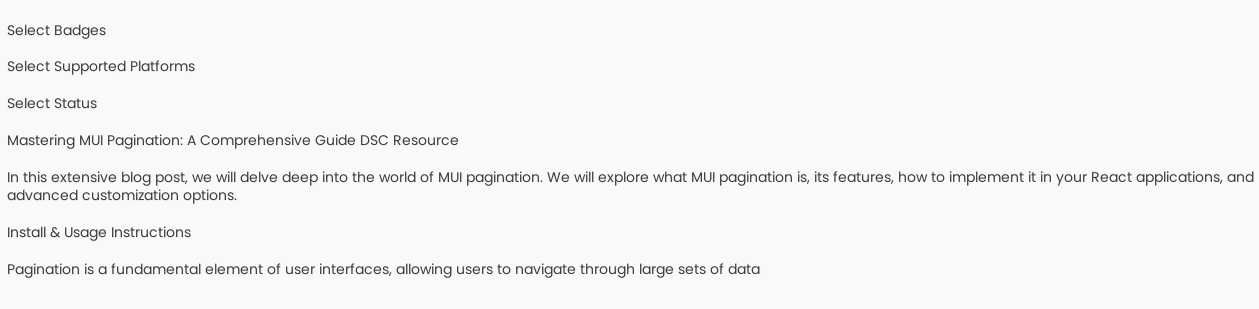Select Badges

Select Supported Platforms

Select Status

Mastering MUI Pagination: A Comprehensive Guide DSC Resource

In this extensive blog post, we will delve deep into the world of MUI pagination. We will explore what MUI pagination is, its features, how to implement it in your React applications, and advanced customization options.

Install & Usage Instructions

Pagination is a fundamental element of user interfaces, allowing users to navigate through large sets of data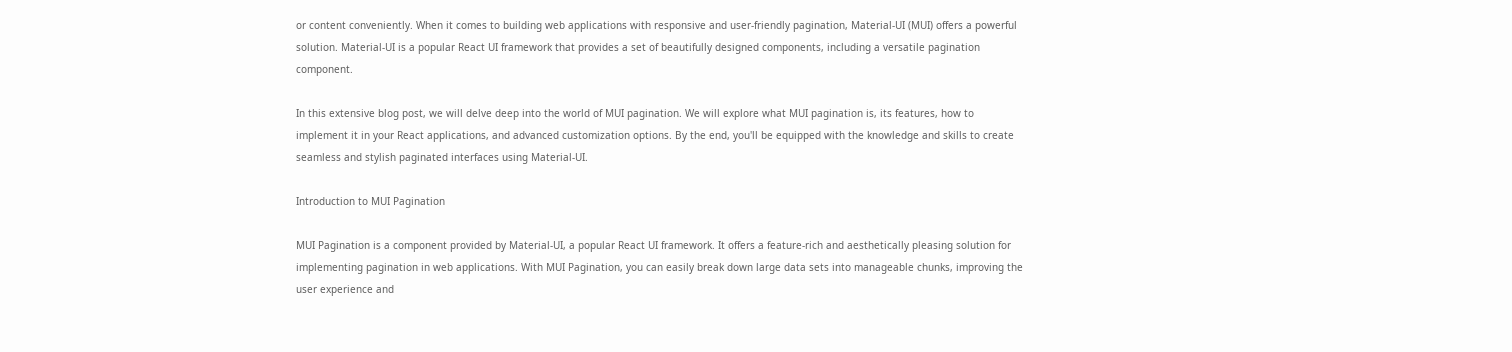or content conveniently. When it comes to building web applications with responsive and user-friendly pagination, Material-UI (MUI) offers a powerful solution. Material-UI is a popular React UI framework that provides a set of beautifully designed components, including a versatile pagination component.

In this extensive blog post, we will delve deep into the world of MUI pagination. We will explore what MUI pagination is, its features, how to implement it in your React applications, and advanced customization options. By the end, you'll be equipped with the knowledge and skills to create seamless and stylish paginated interfaces using Material-UI.

Introduction to MUI Pagination

MUI Pagination is a component provided by Material-UI, a popular React UI framework. It offers a feature-rich and aesthetically pleasing solution for implementing pagination in web applications. With MUI Pagination, you can easily break down large data sets into manageable chunks, improving the user experience and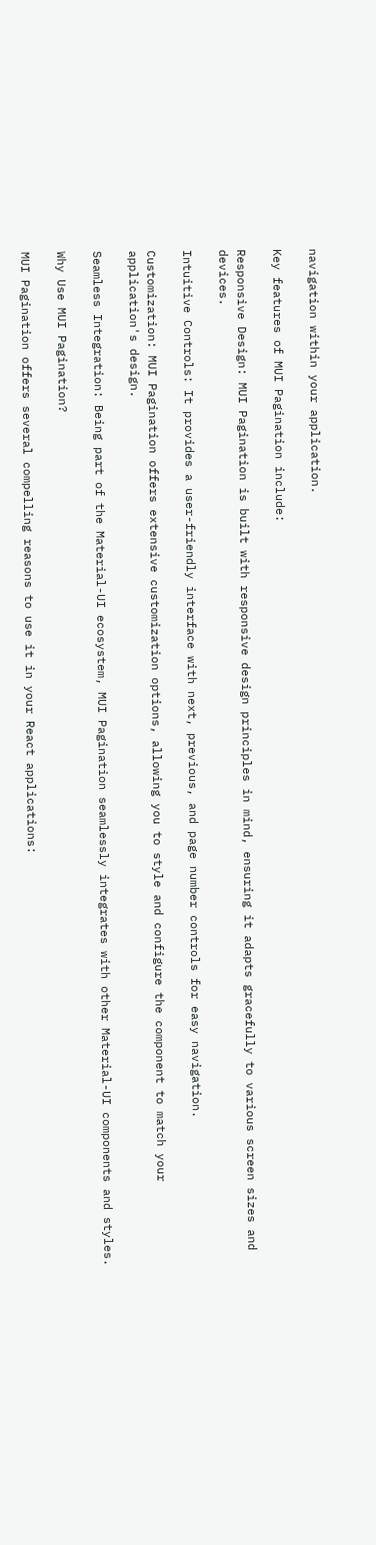navigation within your application.

Key features of MUI Pagination include:

Responsive Design: MUI Pagination is built with responsive design principles in mind, ensuring it adapts gracefully to various screen sizes and devices.

Intuitive Controls: It provides a user-friendly interface with next, previous, and page number controls for easy navigation.

Customization: MUI Pagination offers extensive customization options, allowing you to style and configure the component to match your application's design.

Seamless Integration: Being part of the Material-UI ecosystem, MUI Pagination seamlessly integrates with other Material-UI components and styles.

Why Use MUI Pagination?

MUI Pagination offers several compelling reasons to use it in your React applications: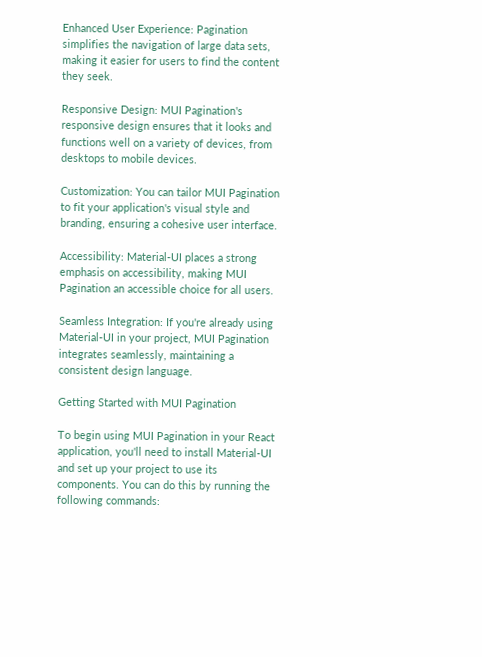Enhanced User Experience: Pagination simplifies the navigation of large data sets, making it easier for users to find the content they seek.

Responsive Design: MUI Pagination's responsive design ensures that it looks and functions well on a variety of devices, from desktops to mobile devices.

Customization: You can tailor MUI Pagination to fit your application's visual style and branding, ensuring a cohesive user interface.

Accessibility: Material-UI places a strong emphasis on accessibility, making MUI Pagination an accessible choice for all users.

Seamless Integration: If you're already using Material-UI in your project, MUI Pagination integrates seamlessly, maintaining a consistent design language.

Getting Started with MUI Pagination

To begin using MUI Pagination in your React application, you'll need to install Material-UI and set up your project to use its components. You can do this by running the following commands: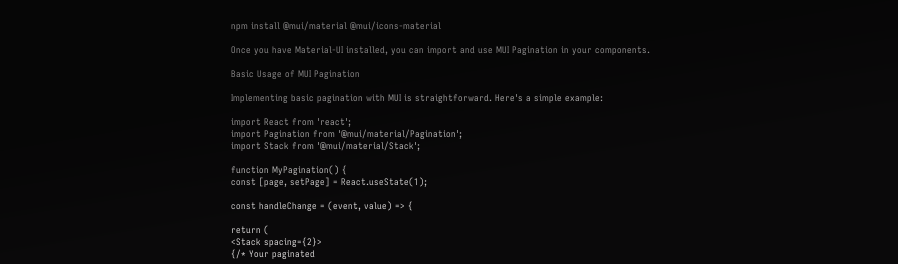npm install @mui/material @mui/icons-material

Once you have Material-UI installed, you can import and use MUI Pagination in your components.

Basic Usage of MUI Pagination

Implementing basic pagination with MUI is straightforward. Here's a simple example:

import React from 'react';
import Pagination from '@mui/material/Pagination';
import Stack from '@mui/material/Stack';

function MyPagination() {
const [page, setPage] = React.useState(1);

const handleChange = (event, value) => {

return (
<Stack spacing={2}>
{/* Your paginated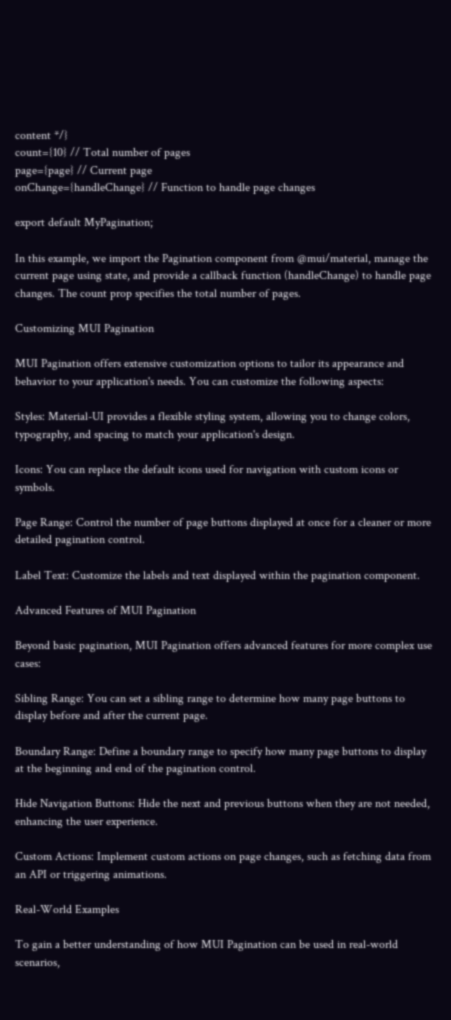content */}
count={10} // Total number of pages
page={page} // Current page
onChange={handleChange} // Function to handle page changes

export default MyPagination;

In this example, we import the Pagination component from @mui/material, manage the current page using state, and provide a callback function (handleChange) to handle page changes. The count prop specifies the total number of pages.

Customizing MUI Pagination

MUI Pagination offers extensive customization options to tailor its appearance and behavior to your application's needs. You can customize the following aspects:

Styles: Material-UI provides a flexible styling system, allowing you to change colors, typography, and spacing to match your application's design.

Icons: You can replace the default icons used for navigation with custom icons or symbols.

Page Range: Control the number of page buttons displayed at once for a cleaner or more detailed pagination control.

Label Text: Customize the labels and text displayed within the pagination component.

Advanced Features of MUI Pagination

Beyond basic pagination, MUI Pagination offers advanced features for more complex use cases:

Sibling Range: You can set a sibling range to determine how many page buttons to display before and after the current page.

Boundary Range: Define a boundary range to specify how many page buttons to display at the beginning and end of the pagination control.

Hide Navigation Buttons: Hide the next and previous buttons when they are not needed, enhancing the user experience.

Custom Actions: Implement custom actions on page changes, such as fetching data from an API or triggering animations.

Real-World Examples

To gain a better understanding of how MUI Pagination can be used in real-world scenarios,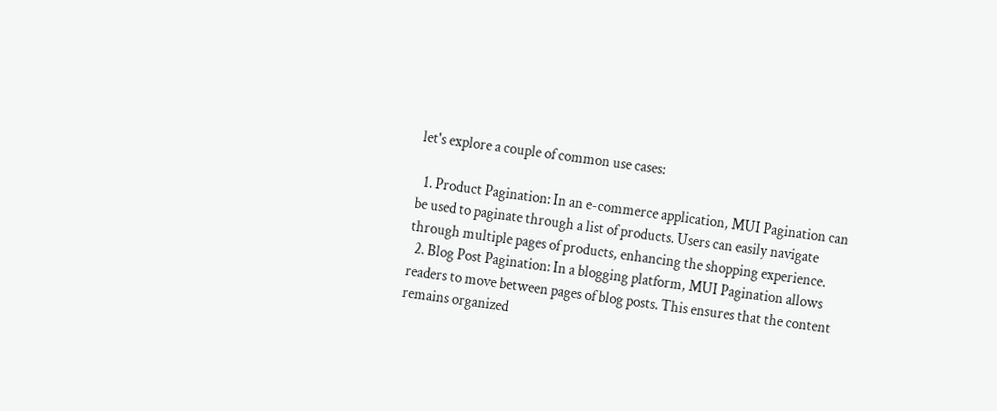let's explore a couple of common use cases:

  1. Product Pagination: In an e-commerce application, MUI Pagination can be used to paginate through a list of products. Users can easily navigate through multiple pages of products, enhancing the shopping experience.
  2. Blog Post Pagination: In a blogging platform, MUI Pagination allows readers to move between pages of blog posts. This ensures that the content remains organized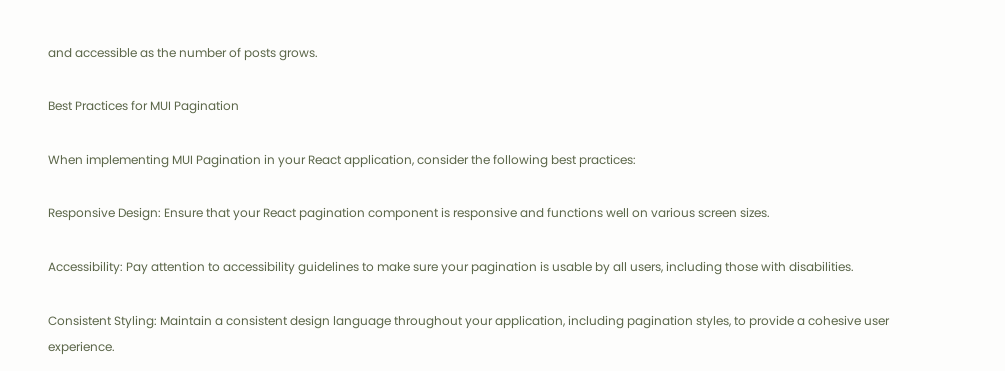and accessible as the number of posts grows.

Best Practices for MUI Pagination

When implementing MUI Pagination in your React application, consider the following best practices:

Responsive Design: Ensure that your React pagination component is responsive and functions well on various screen sizes.

Accessibility: Pay attention to accessibility guidelines to make sure your pagination is usable by all users, including those with disabilities.

Consistent Styling: Maintain a consistent design language throughout your application, including pagination styles, to provide a cohesive user experience.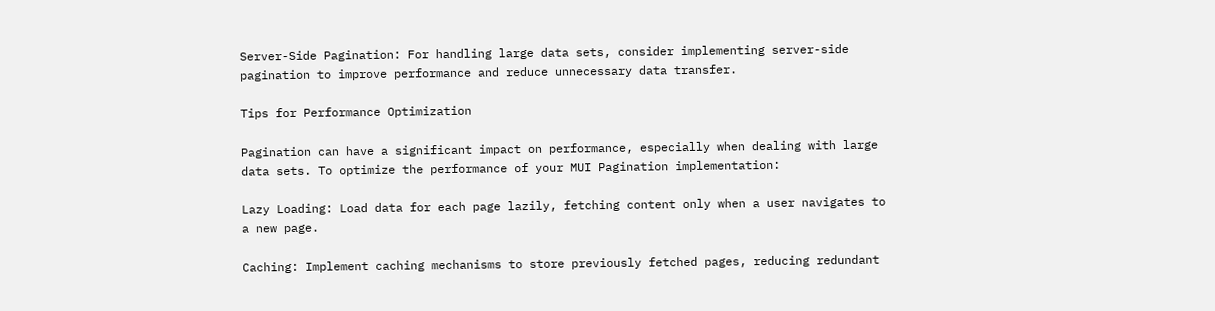Server-Side Pagination: For handling large data sets, consider implementing server-side pagination to improve performance and reduce unnecessary data transfer.

Tips for Performance Optimization

Pagination can have a significant impact on performance, especially when dealing with large data sets. To optimize the performance of your MUI Pagination implementation:

Lazy Loading: Load data for each page lazily, fetching content only when a user navigates to a new page.

Caching: Implement caching mechanisms to store previously fetched pages, reducing redundant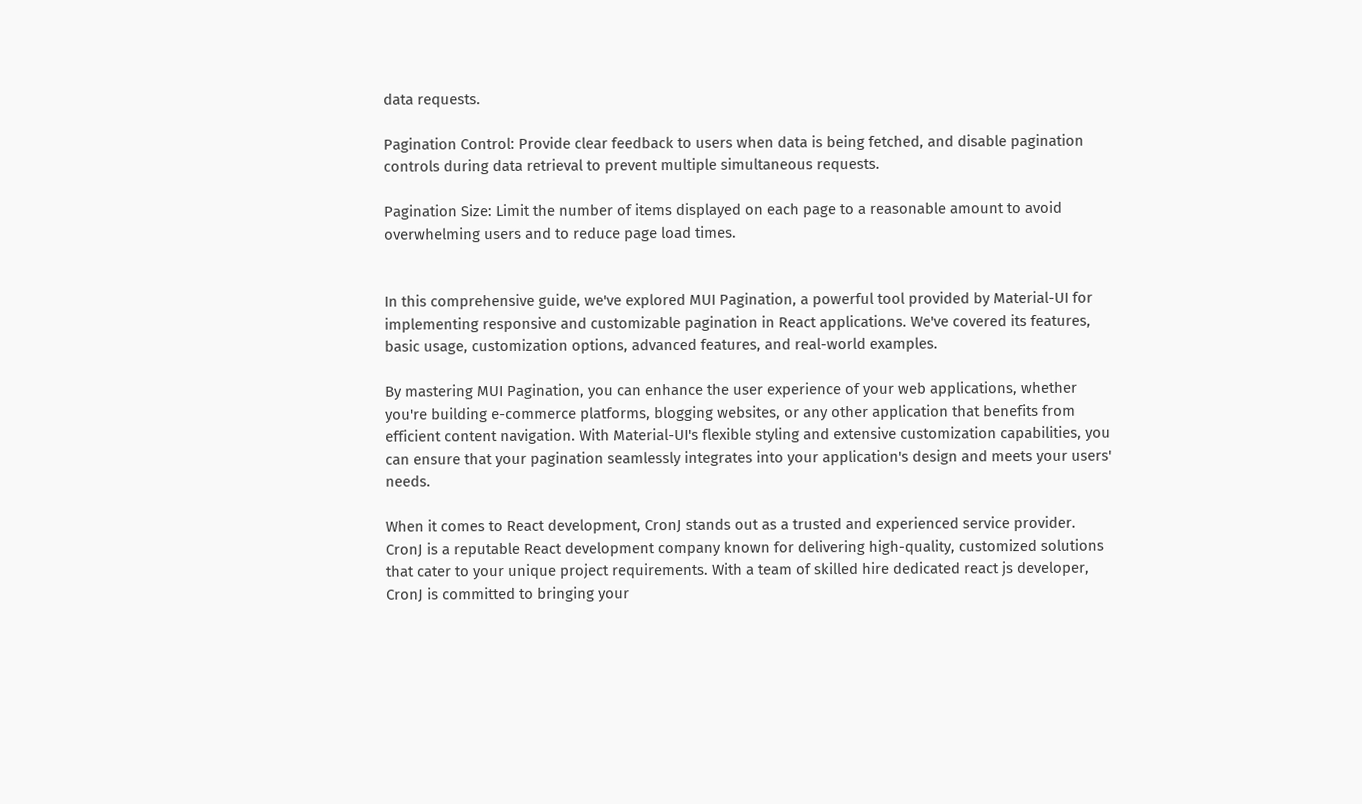data requests.

Pagination Control: Provide clear feedback to users when data is being fetched, and disable pagination controls during data retrieval to prevent multiple simultaneous requests.

Pagination Size: Limit the number of items displayed on each page to a reasonable amount to avoid overwhelming users and to reduce page load times.


In this comprehensive guide, we've explored MUI Pagination, a powerful tool provided by Material-UI for implementing responsive and customizable pagination in React applications. We've covered its features, basic usage, customization options, advanced features, and real-world examples.

By mastering MUI Pagination, you can enhance the user experience of your web applications, whether you're building e-commerce platforms, blogging websites, or any other application that benefits from efficient content navigation. With Material-UI's flexible styling and extensive customization capabilities, you can ensure that your pagination seamlessly integrates into your application's design and meets your users' needs.

When it comes to React development, CronJ stands out as a trusted and experienced service provider. CronJ is a reputable React development company known for delivering high-quality, customized solutions that cater to your unique project requirements. With a team of skilled hire dedicated react js developer, CronJ is committed to bringing your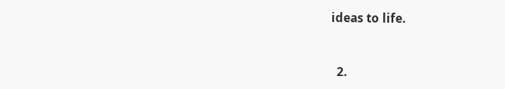ideas to life.


  2.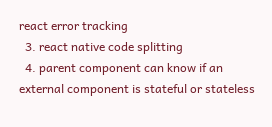react error tracking
  3. react native code splitting
  4. parent component can know if an external component is stateful or stateless